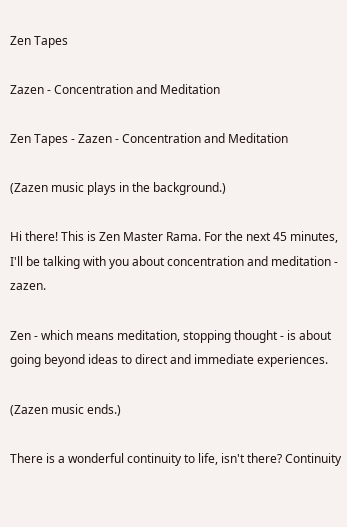Zen Tapes

Zazen - Concentration and Meditation

Zen Tapes - Zazen - Concentration and Meditation

(Zazen music plays in the background.)

Hi there! This is Zen Master Rama. For the next 45 minutes, I'll be talking with you about concentration and meditation - zazen.

Zen - which means meditation, stopping thought - is about going beyond ideas to direct and immediate experiences.

(Zazen music ends.)

There is a wonderful continuity to life, isn't there? Continuity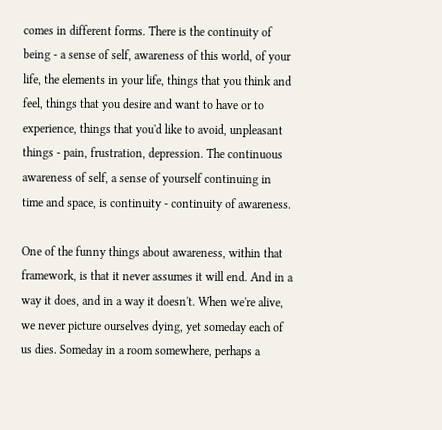comes in different forms. There is the continuity of being - a sense of self, awareness of this world, of your life, the elements in your life, things that you think and feel, things that you desire and want to have or to experience, things that you'd like to avoid, unpleasant things - pain, frustration, depression. The continuous awareness of self, a sense of yourself continuing in time and space, is continuity - continuity of awareness.

One of the funny things about awareness, within that framework, is that it never assumes it will end. And in a way it does, and in a way it doesn't. When we're alive, we never picture ourselves dying, yet someday each of us dies. Someday in a room somewhere, perhaps a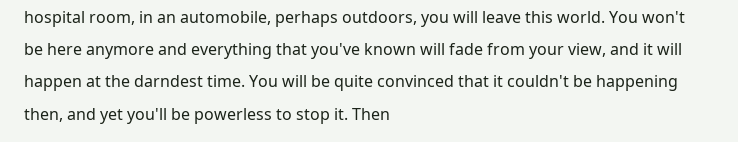hospital room, in an automobile, perhaps outdoors, you will leave this world. You won't be here anymore and everything that you've known will fade from your view, and it will happen at the darndest time. You will be quite convinced that it couldn't be happening then, and yet you'll be powerless to stop it. Then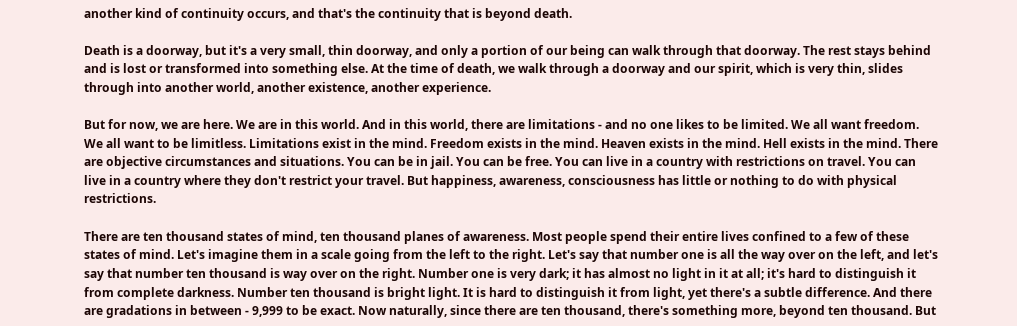another kind of continuity occurs, and that's the continuity that is beyond death.

Death is a doorway, but it's a very small, thin doorway, and only a portion of our being can walk through that doorway. The rest stays behind and is lost or transformed into something else. At the time of death, we walk through a doorway and our spirit, which is very thin, slides through into another world, another existence, another experience.

But for now, we are here. We are in this world. And in this world, there are limitations - and no one likes to be limited. We all want freedom. We all want to be limitless. Limitations exist in the mind. Freedom exists in the mind. Heaven exists in the mind. Hell exists in the mind. There are objective circumstances and situations. You can be in jail. You can be free. You can live in a country with restrictions on travel. You can live in a country where they don't restrict your travel. But happiness, awareness, consciousness has little or nothing to do with physical restrictions.

There are ten thousand states of mind, ten thousand planes of awareness. Most people spend their entire lives confined to a few of these states of mind. Let's imagine them in a scale going from the left to the right. Let's say that number one is all the way over on the left, and let's say that number ten thousand is way over on the right. Number one is very dark; it has almost no light in it at all; it's hard to distinguish it from complete darkness. Number ten thousand is bright light. It is hard to distinguish it from light, yet there's a subtle difference. And there are gradations in between - 9,999 to be exact. Now naturally, since there are ten thousand, there's something more, beyond ten thousand. But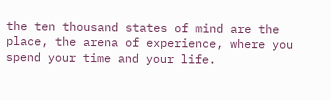the ten thousand states of mind are the place, the arena of experience, where you spend your time and your life.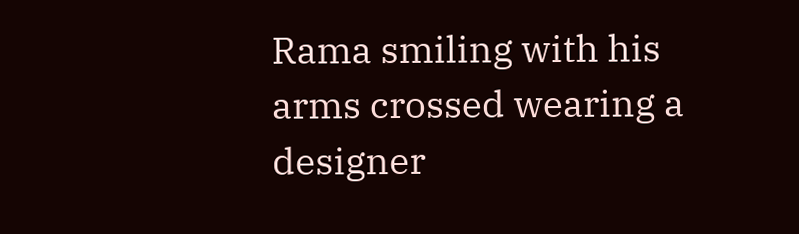Rama smiling with his arms crossed wearing a designer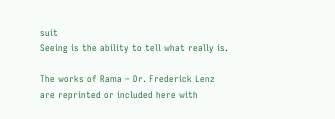suit
Seeing is the ability to tell what really is.

The works of Rama – Dr. Frederick Lenz are reprinted or included here with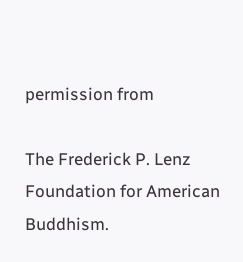permission from

The Frederick P. Lenz Foundation for American Buddhism.